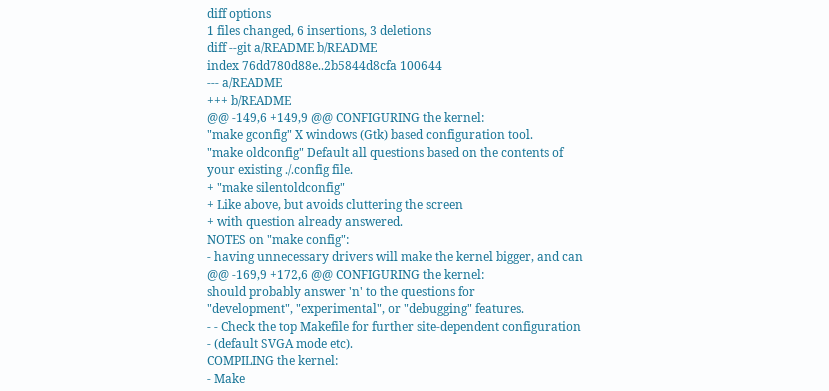diff options
1 files changed, 6 insertions, 3 deletions
diff --git a/README b/README
index 76dd780d88e..2b5844d8cfa 100644
--- a/README
+++ b/README
@@ -149,6 +149,9 @@ CONFIGURING the kernel:
"make gconfig" X windows (Gtk) based configuration tool.
"make oldconfig" Default all questions based on the contents of
your existing ./.config file.
+ "make silentoldconfig"
+ Like above, but avoids cluttering the screen
+ with question already answered.
NOTES on "make config":
- having unnecessary drivers will make the kernel bigger, and can
@@ -169,9 +172,6 @@ CONFIGURING the kernel:
should probably answer 'n' to the questions for
"development", "experimental", or "debugging" features.
- - Check the top Makefile for further site-dependent configuration
- (default SVGA mode etc).
COMPILING the kernel:
- Make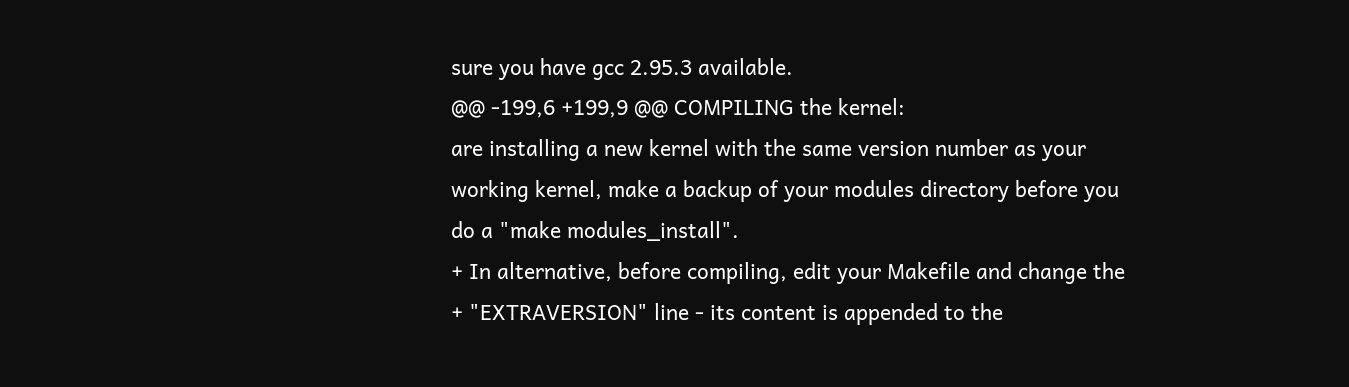sure you have gcc 2.95.3 available.
@@ -199,6 +199,9 @@ COMPILING the kernel:
are installing a new kernel with the same version number as your
working kernel, make a backup of your modules directory before you
do a "make modules_install".
+ In alternative, before compiling, edit your Makefile and change the
+ "EXTRAVERSION" line - its content is appended to the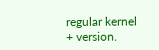regular kernel
+ version.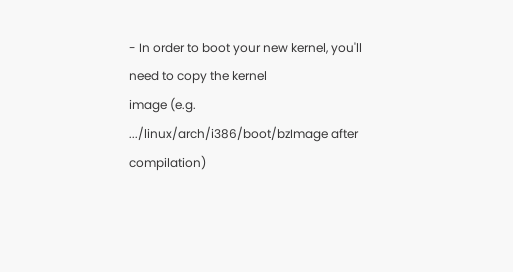- In order to boot your new kernel, you'll need to copy the kernel
image (e.g. .../linux/arch/i386/boot/bzImage after compilation)